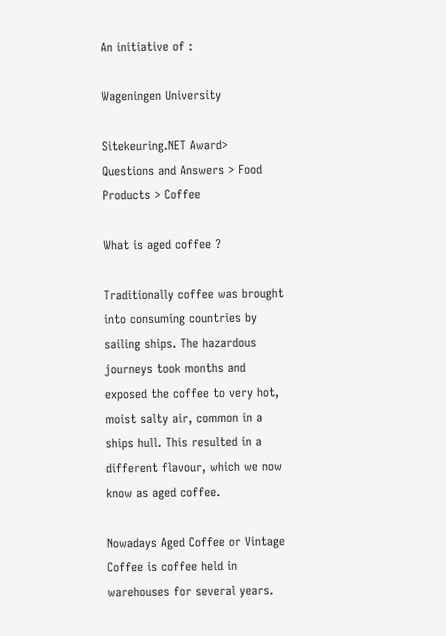An initiative of :

Wageningen University

Sitekeuring.NET Award> Questions and Answers > Food Products > Coffee

What is aged coffee ?

Traditionally coffee was brought into consuming countries by sailing ships. The hazardous journeys took months and exposed the coffee to very hot, moist salty air, common in a ships hull. This resulted in a different flavour, which we now know as aged coffee.

Nowadays Aged Coffee or Vintage Coffee is coffee held in warehouses for several years.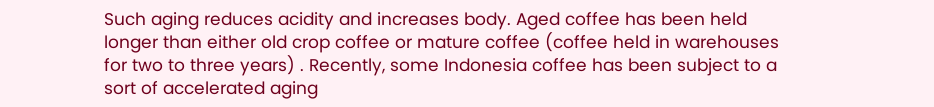Such aging reduces acidity and increases body. Aged coffee has been held longer than either old crop coffee or mature coffee (coffee held in warehouses for two to three years) . Recently, some Indonesia coffee has been subject to a sort of accelerated aging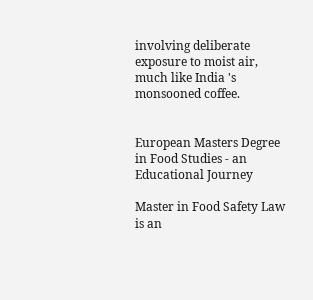involving deliberate exposure to moist air, much like India 's monsooned coffee.


European Masters Degree in Food Studies - an Educational Journey

Master in Food Safety Law is an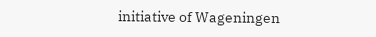initiative of Wageningen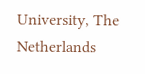University, The Netherlands